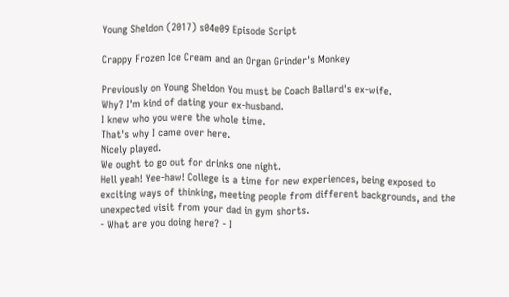Young Sheldon (2017) s04e09 Episode Script

Crappy Frozen Ice Cream and an Organ Grinder's Monkey

Previously on Young Sheldon You must be Coach Ballard's ex-wife.
Why? I'm kind of dating your ex-husband.
I knew who you were the whole time.
That's why I came over here.
Nicely played.
We ought to go out for drinks one night.
Hell yeah! Yee-haw! College is a time for new experiences, being exposed to exciting ways of thinking, meeting people from different backgrounds, and the unexpected visit from your dad in gym shorts.
- What are you doing here? - I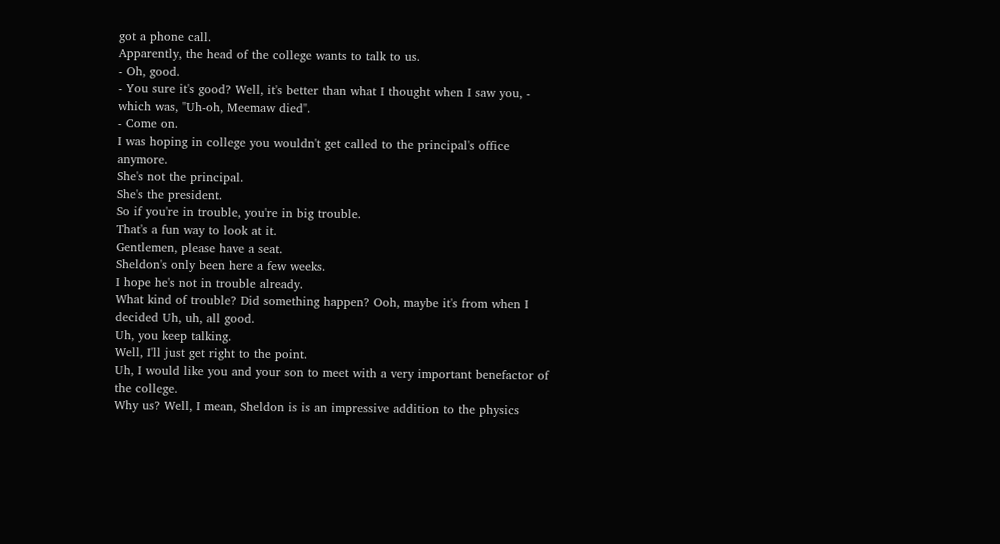got a phone call.
Apparently, the head of the college wants to talk to us.
- Oh, good.
- You sure it's good? Well, it's better than what I thought when I saw you, - which was, "Uh-oh, Meemaw died".
- Come on.
I was hoping in college you wouldn't get called to the principal's office anymore.
She's not the principal.
She's the president.
So if you're in trouble, you're in big trouble.
That's a fun way to look at it.
Gentlemen, please have a seat.
Sheldon's only been here a few weeks.
I hope he's not in trouble already.
What kind of trouble? Did something happen? Ooh, maybe it's from when I decided Uh, uh, all good.
Uh, you keep talking.
Well, I'll just get right to the point.
Uh, I would like you and your son to meet with a very important benefactor of the college.
Why us? Well, I mean, Sheldon is is an impressive addition to the physics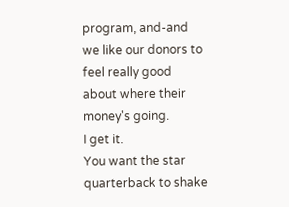program, and-and we like our donors to feel really good about where their money's going.
I get it.
You want the star quarterback to shake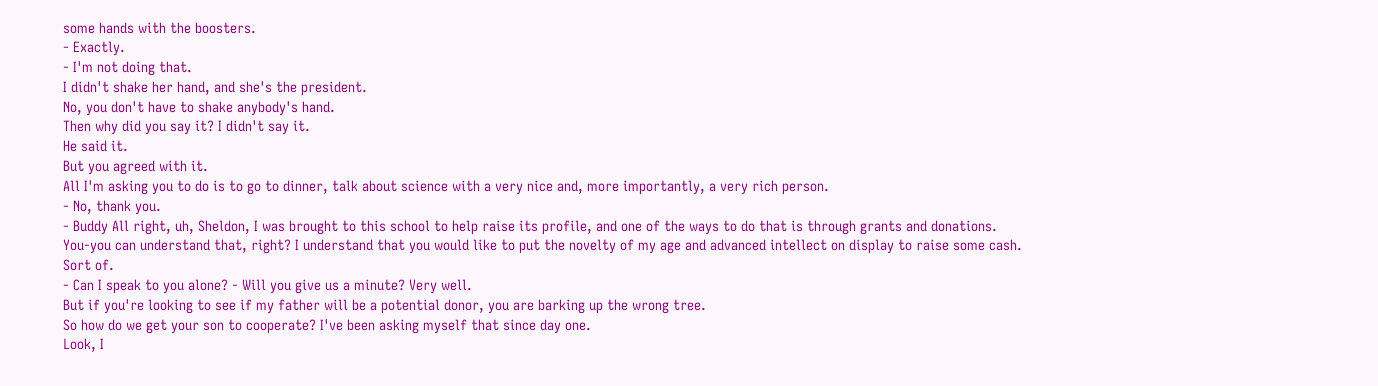some hands with the boosters.
- Exactly.
- I'm not doing that.
I didn't shake her hand, and she's the president.
No, you don't have to shake anybody's hand.
Then why did you say it? I didn't say it.
He said it.
But you agreed with it.
All I'm asking you to do is to go to dinner, talk about science with a very nice and, more importantly, a very rich person.
- No, thank you.
- Buddy All right, uh, Sheldon, I was brought to this school to help raise its profile, and one of the ways to do that is through grants and donations.
You-you can understand that, right? I understand that you would like to put the novelty of my age and advanced intellect on display to raise some cash.
Sort of.
- Can I speak to you alone? - Will you give us a minute? Very well.
But if you're looking to see if my father will be a potential donor, you are barking up the wrong tree.
So how do we get your son to cooperate? I've been asking myself that since day one.
Look, I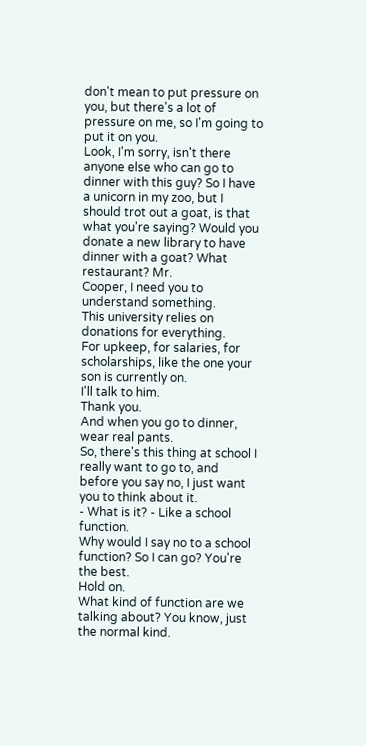don't mean to put pressure on you, but there's a lot of pressure on me, so I'm going to put it on you.
Look, I'm sorry, isn't there anyone else who can go to dinner with this guy? So I have a unicorn in my zoo, but I should trot out a goat, is that what you're saying? Would you donate a new library to have dinner with a goat? What restaurant? Mr.
Cooper, I need you to understand something.
This university relies on donations for everything.
For upkeep, for salaries, for scholarships, like the one your son is currently on.
I'll talk to him.
Thank you.
And when you go to dinner, wear real pants.
So, there's this thing at school I really want to go to, and before you say no, I just want you to think about it.
- What is it? - Like a school function.
Why would I say no to a school function? So I can go? You're the best.
Hold on.
What kind of function are we talking about? You know, just the normal kind.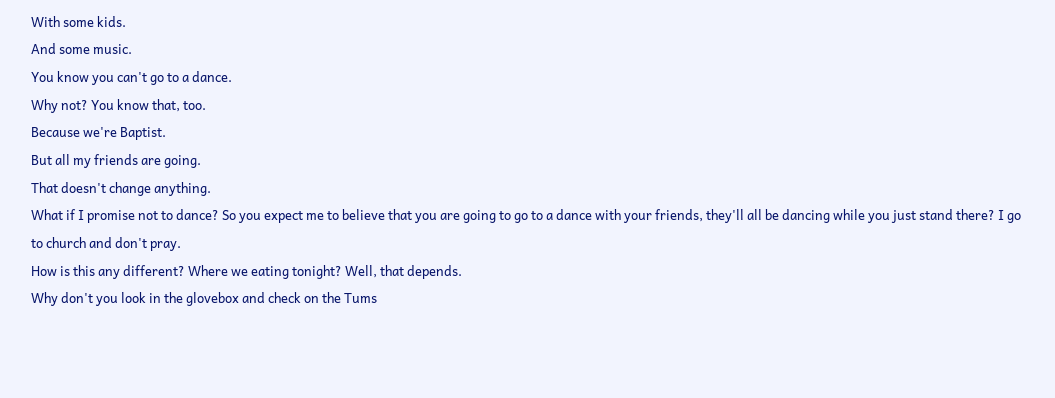With some kids.
And some music.
You know you can't go to a dance.
Why not? You know that, too.
Because we're Baptist.
But all my friends are going.
That doesn't change anything.
What if I promise not to dance? So you expect me to believe that you are going to go to a dance with your friends, they'll all be dancing while you just stand there? I go to church and don't pray.
How is this any different? Where we eating tonight? Well, that depends.
Why don't you look in the glovebox and check on the Tums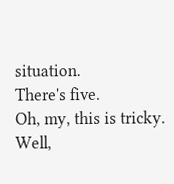situation.
There's five.
Oh, my, this is tricky.
Well,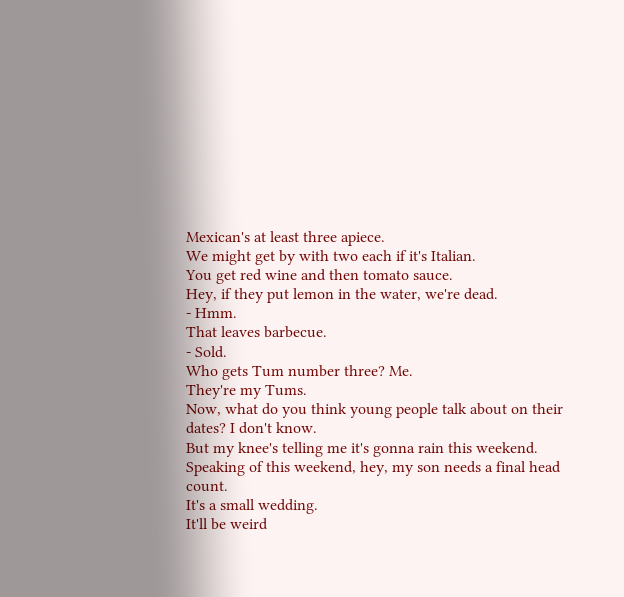Mexican's at least three apiece.
We might get by with two each if it's Italian.
You get red wine and then tomato sauce.
Hey, if they put lemon in the water, we're dead.
- Hmm.
That leaves barbecue.
- Sold.
Who gets Tum number three? Me.
They're my Tums.
Now, what do you think young people talk about on their dates? I don't know.
But my knee's telling me it's gonna rain this weekend.
Speaking of this weekend, hey, my son needs a final head count.
It's a small wedding.
It'll be weird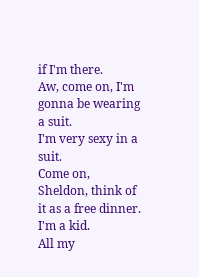if I'm there.
Aw, come on, I'm gonna be wearing a suit.
I'm very sexy in a suit.
Come on, Sheldon, think of it as a free dinner.
I'm a kid.
All my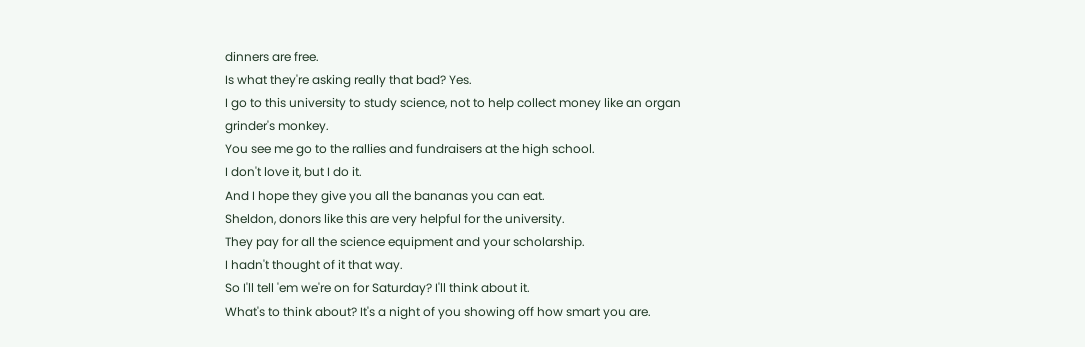dinners are free.
Is what they're asking really that bad? Yes.
I go to this university to study science, not to help collect money like an organ grinder's monkey.
You see me go to the rallies and fundraisers at the high school.
I don't love it, but I do it.
And I hope they give you all the bananas you can eat.
Sheldon, donors like this are very helpful for the university.
They pay for all the science equipment and your scholarship.
I hadn't thought of it that way.
So I'll tell 'em we're on for Saturday? I'll think about it.
What's to think about? It's a night of you showing off how smart you are.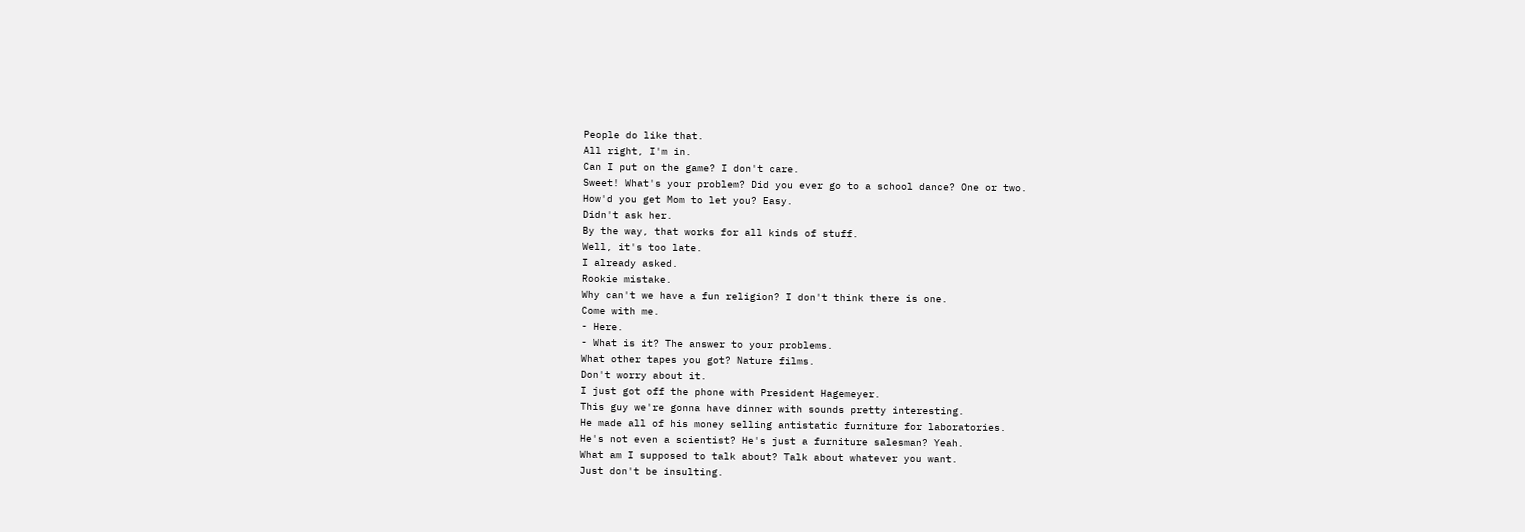People do like that.
All right, I'm in.
Can I put on the game? I don't care.
Sweet! What's your problem? Did you ever go to a school dance? One or two.
How'd you get Mom to let you? Easy.
Didn't ask her.
By the way, that works for all kinds of stuff.
Well, it's too late.
I already asked.
Rookie mistake.
Why can't we have a fun religion? I don't think there is one.
Come with me.
- Here.
- What is it? The answer to your problems.
What other tapes you got? Nature films.
Don't worry about it.
I just got off the phone with President Hagemeyer.
This guy we're gonna have dinner with sounds pretty interesting.
He made all of his money selling antistatic furniture for laboratories.
He's not even a scientist? He's just a furniture salesman? Yeah.
What am I supposed to talk about? Talk about whatever you want.
Just don't be insulting.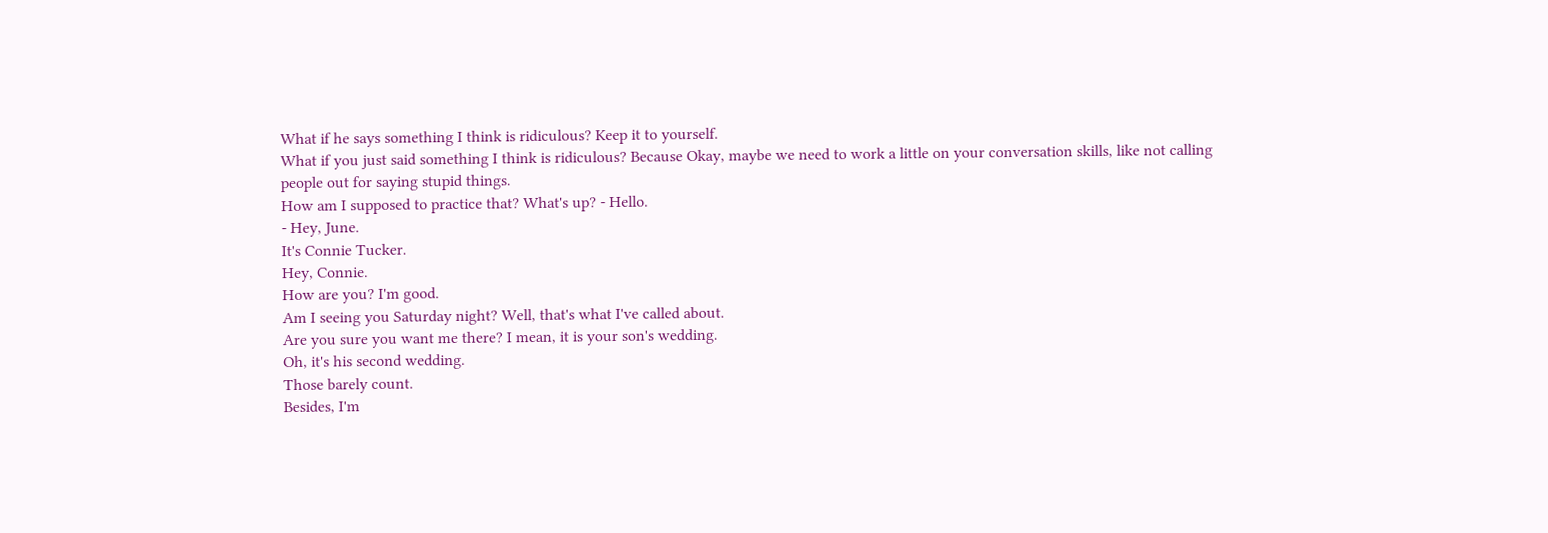What if he says something I think is ridiculous? Keep it to yourself.
What if you just said something I think is ridiculous? Because Okay, maybe we need to work a little on your conversation skills, like not calling people out for saying stupid things.
How am I supposed to practice that? What's up? - Hello.
- Hey, June.
It's Connie Tucker.
Hey, Connie.
How are you? I'm good.
Am I seeing you Saturday night? Well, that's what I've called about.
Are you sure you want me there? I mean, it is your son's wedding.
Oh, it's his second wedding.
Those barely count.
Besides, I'm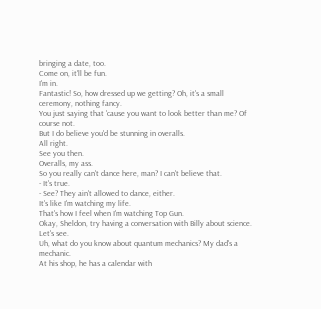bringing a date, too.
Come on, it'll be fun.
I'm in.
Fantastic! So, how dressed up we getting? Oh, it's a small ceremony, nothing fancy.
You just saying that 'cause you want to look better than me? Of course not.
But I do believe you'd be stunning in overalls.
All right.
See you then.
Overalls, my ass.
So you really can't dance here, man? I can't believe that.
- It's true.
- See? They ain't allowed to dance, either.
It's like I'm watching my life.
That's how I feel when I'm watching Top Gun.
Okay, Sheldon, try having a conversation with Billy about science.
Let's see.
Uh, what do you know about quantum mechanics? My dad's a mechanic.
At his shop, he has a calendar with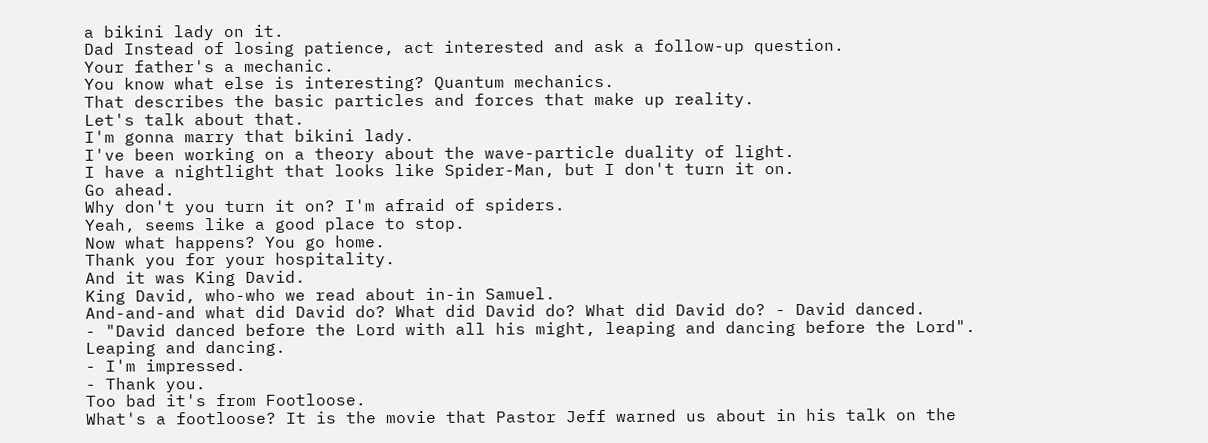a bikini lady on it.
Dad Instead of losing patience, act interested and ask a follow-up question.
Your father's a mechanic.
You know what else is interesting? Quantum mechanics.
That describes the basic particles and forces that make up reality.
Let's talk about that.
I'm gonna marry that bikini lady.
I've been working on a theory about the wave-particle duality of light.
I have a nightlight that looks like Spider-Man, but I don't turn it on.
Go ahead.
Why don't you turn it on? I'm afraid of spiders.
Yeah, seems like a good place to stop.
Now what happens? You go home.
Thank you for your hospitality.
And it was King David.
King David, who-who we read about in-in Samuel.
And-and-and what did David do? What did David do? What did David do? - David danced.
- "David danced before the Lord with all his might, leaping and dancing before the Lord".
Leaping and dancing.
- I'm impressed.
- Thank you.
Too bad it's from Footloose.
What's a footloose? It is the movie that Pastor Jeff warned us about in his talk on the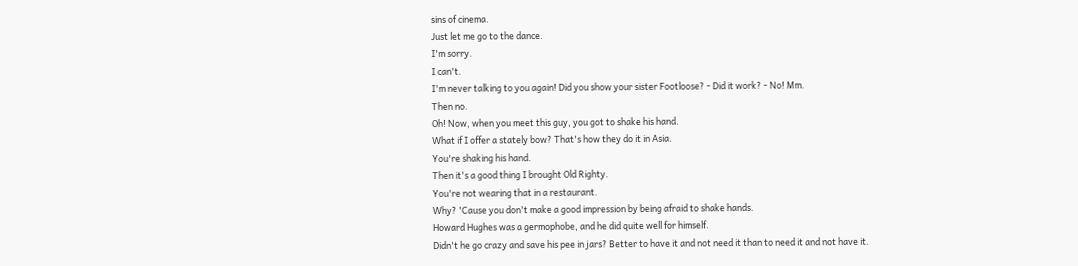sins of cinema.
Just let me go to the dance.
I'm sorry.
I can't.
I'm never talking to you again! Did you show your sister Footloose? - Did it work? - No! Mm.
Then no.
Oh! Now, when you meet this guy, you got to shake his hand.
What if I offer a stately bow? That's how they do it in Asia.
You're shaking his hand.
Then it's a good thing I brought Old Righty.
You're not wearing that in a restaurant.
Why? 'Cause you don't make a good impression by being afraid to shake hands.
Howard Hughes was a germophobe, and he did quite well for himself.
Didn't he go crazy and save his pee in jars? Better to have it and not need it than to need it and not have it.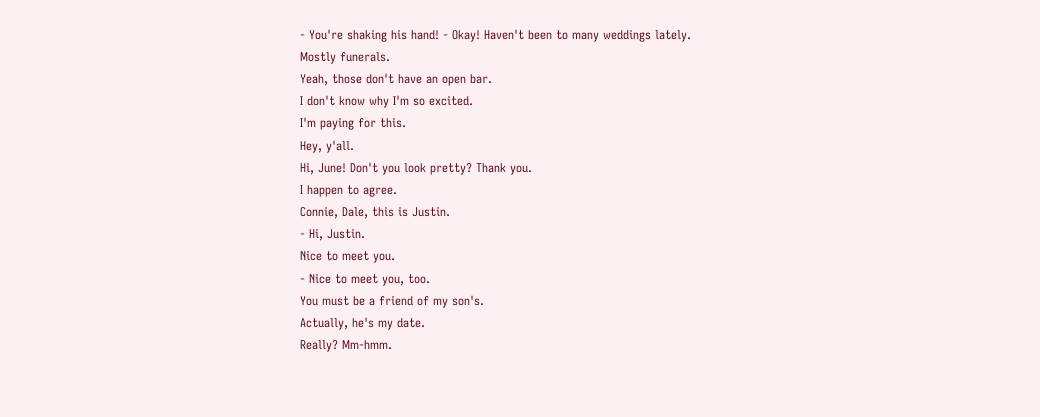- You're shaking his hand! - Okay! Haven't been to many weddings lately.
Mostly funerals.
Yeah, those don't have an open bar.
I don't know why I'm so excited.
I'm paying for this.
Hey, y'all.
Hi, June! Don't you look pretty? Thank you.
I happen to agree.
Connie, Dale, this is Justin.
- Hi, Justin.
Nice to meet you.
- Nice to meet you, too.
You must be a friend of my son's.
Actually, he's my date.
Really? Mm-hmm.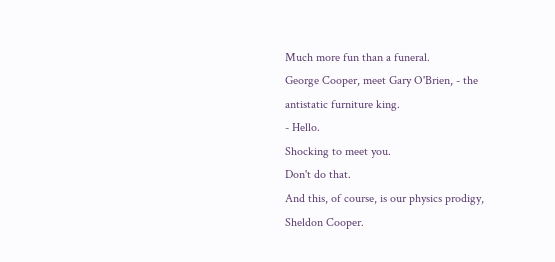Much more fun than a funeral.
George Cooper, meet Gary O'Brien, - the antistatic furniture king.
- Hello.
Shocking to meet you.
Don't do that.
And this, of course, is our physics prodigy, Sheldon Cooper.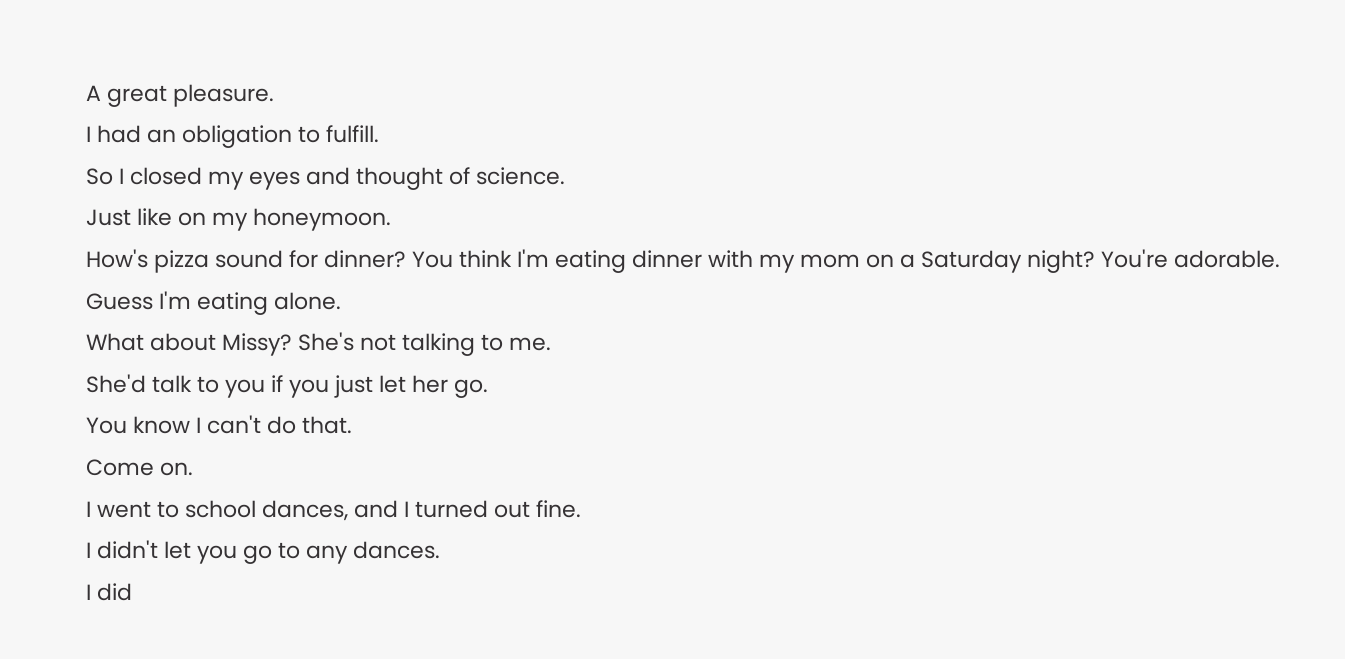A great pleasure.
I had an obligation to fulfill.
So I closed my eyes and thought of science.
Just like on my honeymoon.
How's pizza sound for dinner? You think I'm eating dinner with my mom on a Saturday night? You're adorable.
Guess I'm eating alone.
What about Missy? She's not talking to me.
She'd talk to you if you just let her go.
You know I can't do that.
Come on.
I went to school dances, and I turned out fine.
I didn't let you go to any dances.
I did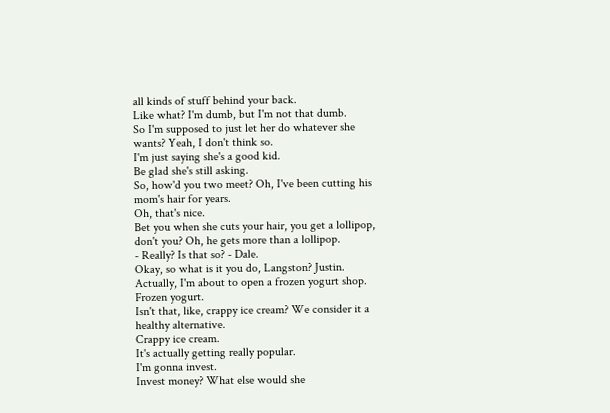all kinds of stuff behind your back.
Like what? I'm dumb, but I'm not that dumb.
So I'm supposed to just let her do whatever she wants? Yeah, I don't think so.
I'm just saying she's a good kid.
Be glad she's still asking.
So, how'd you two meet? Oh, I've been cutting his mom's hair for years.
Oh, that's nice.
Bet you when she cuts your hair, you get a lollipop, don't you? Oh, he gets more than a lollipop.
- Really? Is that so? - Dale.
Okay, so what is it you do, Langston? Justin.
Actually, I'm about to open a frozen yogurt shop.
Frozen yogurt.
Isn't that, like, crappy ice cream? We consider it a healthy alternative.
Crappy ice cream.
It's actually getting really popular.
I'm gonna invest.
Invest money? What else would she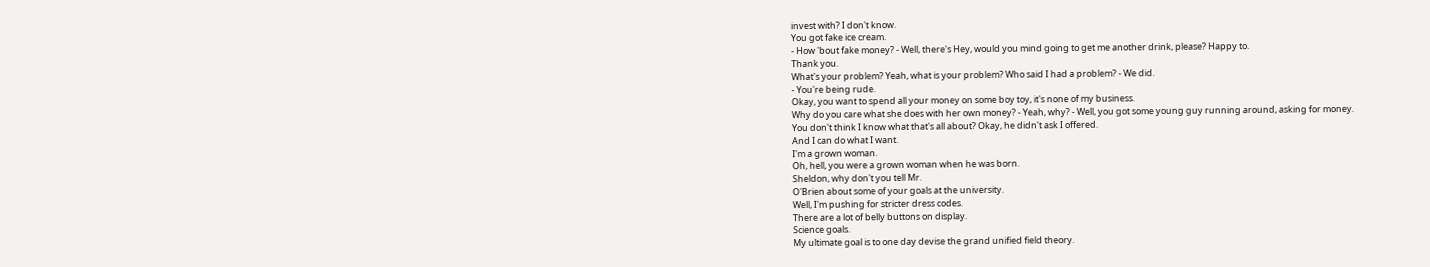invest with? I don't know.
You got fake ice cream.
- How 'bout fake money? - Well, there's Hey, would you mind going to get me another drink, please? Happy to.
Thank you.
What's your problem? Yeah, what is your problem? Who said I had a problem? - We did.
- You're being rude.
Okay, you want to spend all your money on some boy toy, it's none of my business.
Why do you care what she does with her own money? - Yeah, why? - Well, you got some young guy running around, asking for money.
You don't think I know what that's all about? Okay, he didn't ask I offered.
And I can do what I want.
I'm a grown woman.
Oh, hell, you were a grown woman when he was born.
Sheldon, why don't you tell Mr.
O'Brien about some of your goals at the university.
Well, I'm pushing for stricter dress codes.
There are a lot of belly buttons on display.
Science goals.
My ultimate goal is to one day devise the grand unified field theory.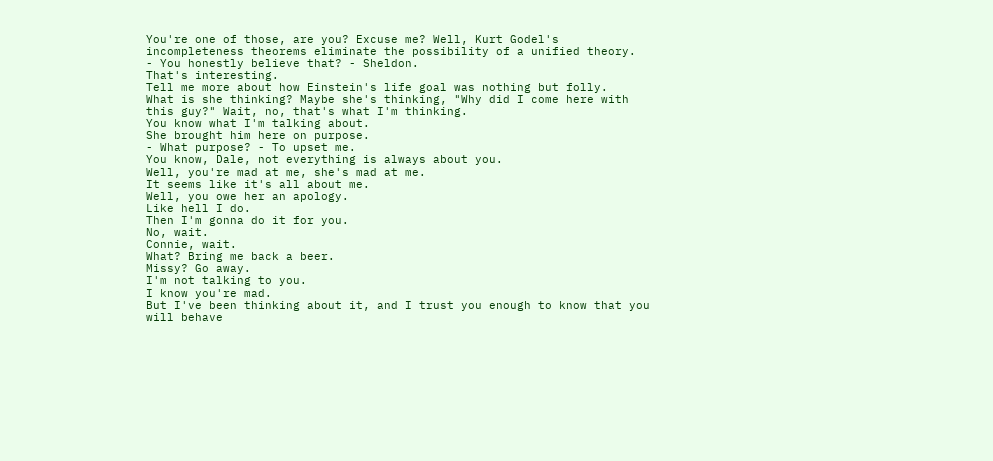You're one of those, are you? Excuse me? Well, Kurt Godel's incompleteness theorems eliminate the possibility of a unified theory.
- You honestly believe that? - Sheldon.
That's interesting.
Tell me more about how Einstein's life goal was nothing but folly.
What is she thinking? Maybe she's thinking, "Why did I come here with this guy?" Wait, no, that's what I'm thinking.
You know what I'm talking about.
She brought him here on purpose.
- What purpose? - To upset me.
You know, Dale, not everything is always about you.
Well, you're mad at me, she's mad at me.
It seems like it's all about me.
Well, you owe her an apology.
Like hell I do.
Then I'm gonna do it for you.
No, wait.
Connie, wait.
What? Bring me back a beer.
Missy? Go away.
I'm not talking to you.
I know you're mad.
But I've been thinking about it, and I trust you enough to know that you will behave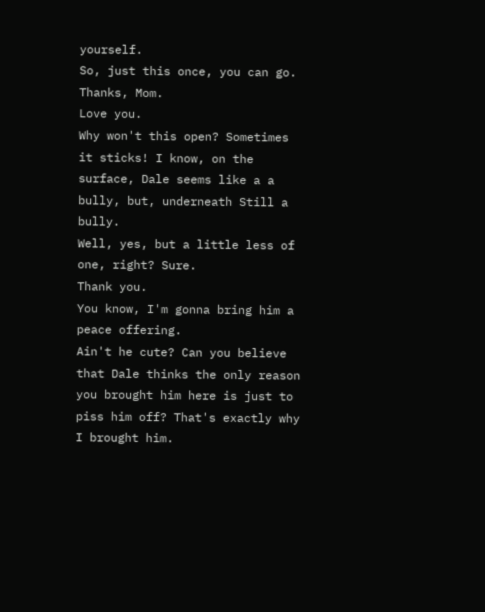yourself.
So, just this once, you can go.
Thanks, Mom.
Love you.
Why won't this open? Sometimes it sticks! I know, on the surface, Dale seems like a a bully, but, underneath Still a bully.
Well, yes, but a little less of one, right? Sure.
Thank you.
You know, I'm gonna bring him a peace offering.
Ain't he cute? Can you believe that Dale thinks the only reason you brought him here is just to piss him off? That's exactly why I brought him.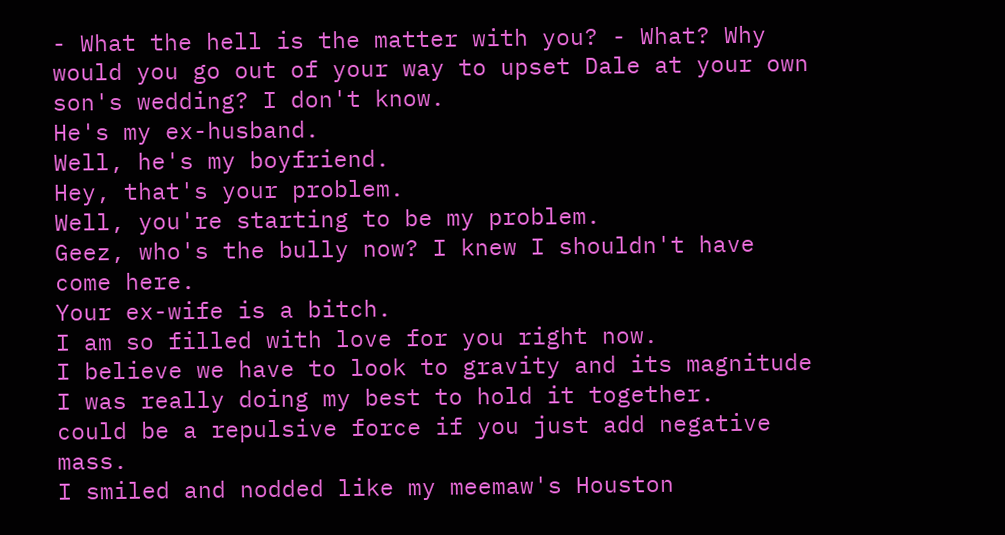- What the hell is the matter with you? - What? Why would you go out of your way to upset Dale at your own son's wedding? I don't know.
He's my ex-husband.
Well, he's my boyfriend.
Hey, that's your problem.
Well, you're starting to be my problem.
Geez, who's the bully now? I knew I shouldn't have come here.
Your ex-wife is a bitch.
I am so filled with love for you right now.
I believe we have to look to gravity and its magnitude I was really doing my best to hold it together.
could be a repulsive force if you just add negative mass.
I smiled and nodded like my meemaw's Houston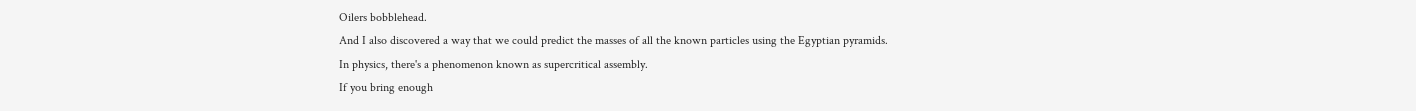Oilers bobblehead.
And I also discovered a way that we could predict the masses of all the known particles using the Egyptian pyramids.
In physics, there's a phenomenon known as supercritical assembly.
If you bring enough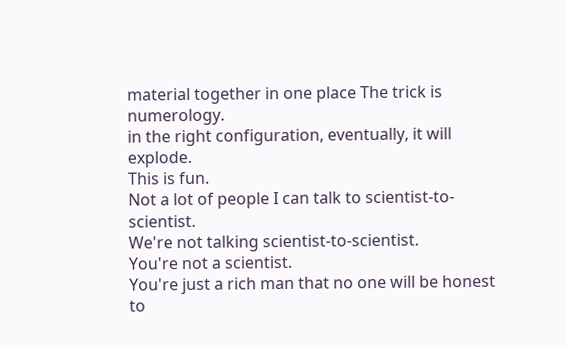material together in one place The trick is numerology.
in the right configuration, eventually, it will explode.
This is fun.
Not a lot of people I can talk to scientist-to-scientist.
We're not talking scientist-to-scientist.
You're not a scientist.
You're just a rich man that no one will be honest to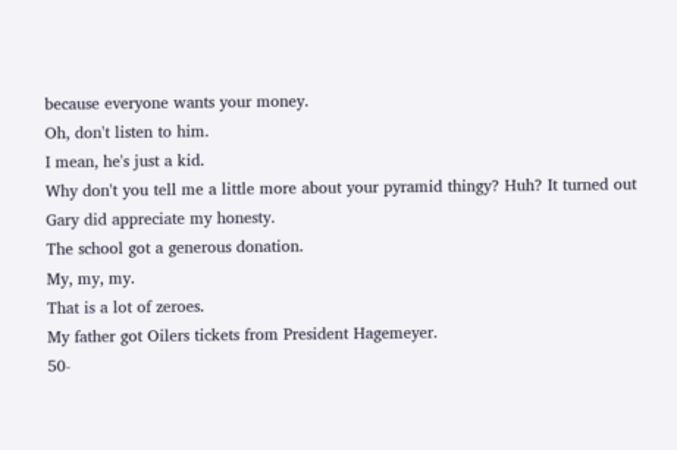because everyone wants your money.
Oh, don't listen to him.
I mean, he's just a kid.
Why don't you tell me a little more about your pyramid thingy? Huh? It turned out Gary did appreciate my honesty.
The school got a generous donation.
My, my, my.
That is a lot of zeroes.
My father got Oilers tickets from President Hagemeyer.
50-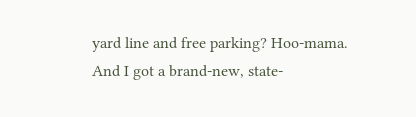yard line and free parking? Hoo-mama.
And I got a brand-new, state-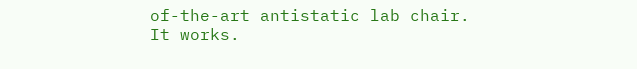of-the-art antistatic lab chair.
It works.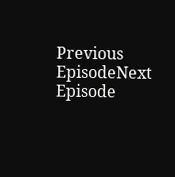Previous EpisodeNext Episode